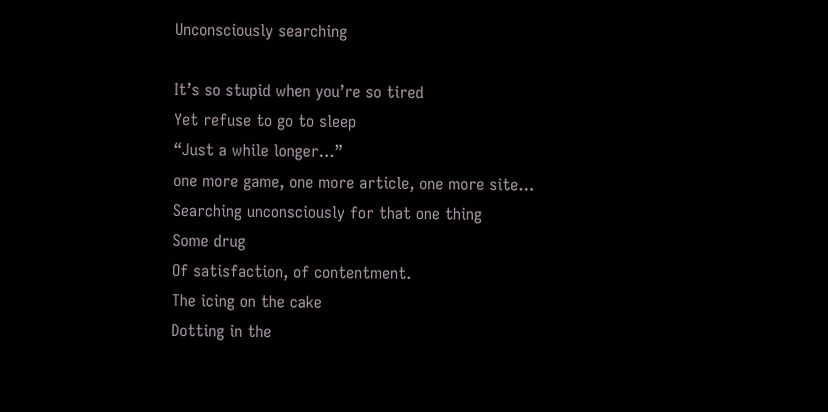Unconsciously searching

It’s so stupid when you’re so tired
Yet refuse to go to sleep
“Just a while longer…”
one more game, one more article, one more site…
Searching unconsciously for that one thing
Some drug
Of satisfaction, of contentment.
The icing on the cake
Dotting in the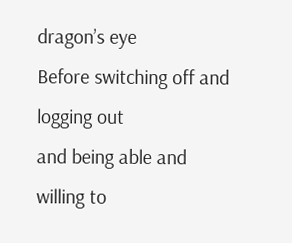dragon’s eye
Before switching off and logging out
and being able and willing to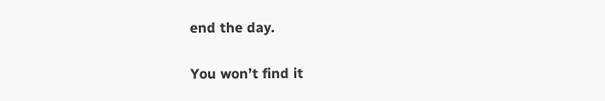end the day.

You won’t find it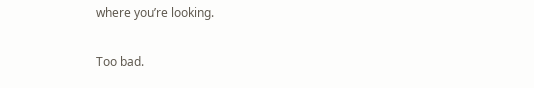where you’re looking.

Too bad.